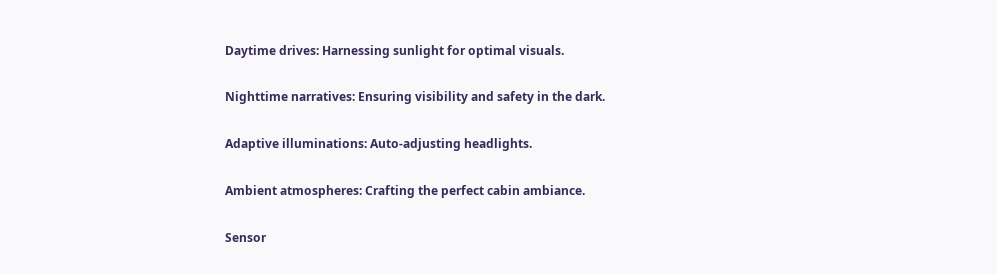Daytime drives: Harnessing sunlight for optimal visuals.

Nighttime narratives: Ensuring visibility and safety in the dark.

Adaptive illuminations: Auto-adjusting headlights.

Ambient atmospheres: Crafting the perfect cabin ambiance.

Sensor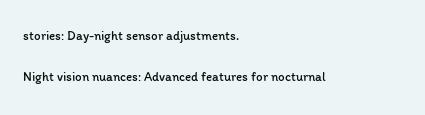stories: Day-night sensor adjustments.

Night vision nuances: Advanced features for nocturnal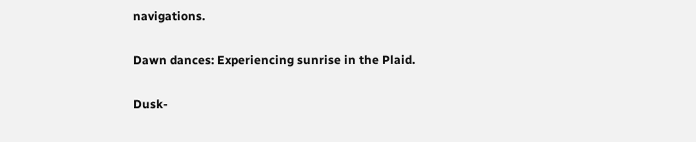navigations.

Dawn dances: Experiencing sunrise in the Plaid.

Dusk-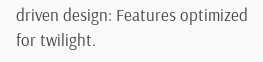driven design: Features optimized for twilight.